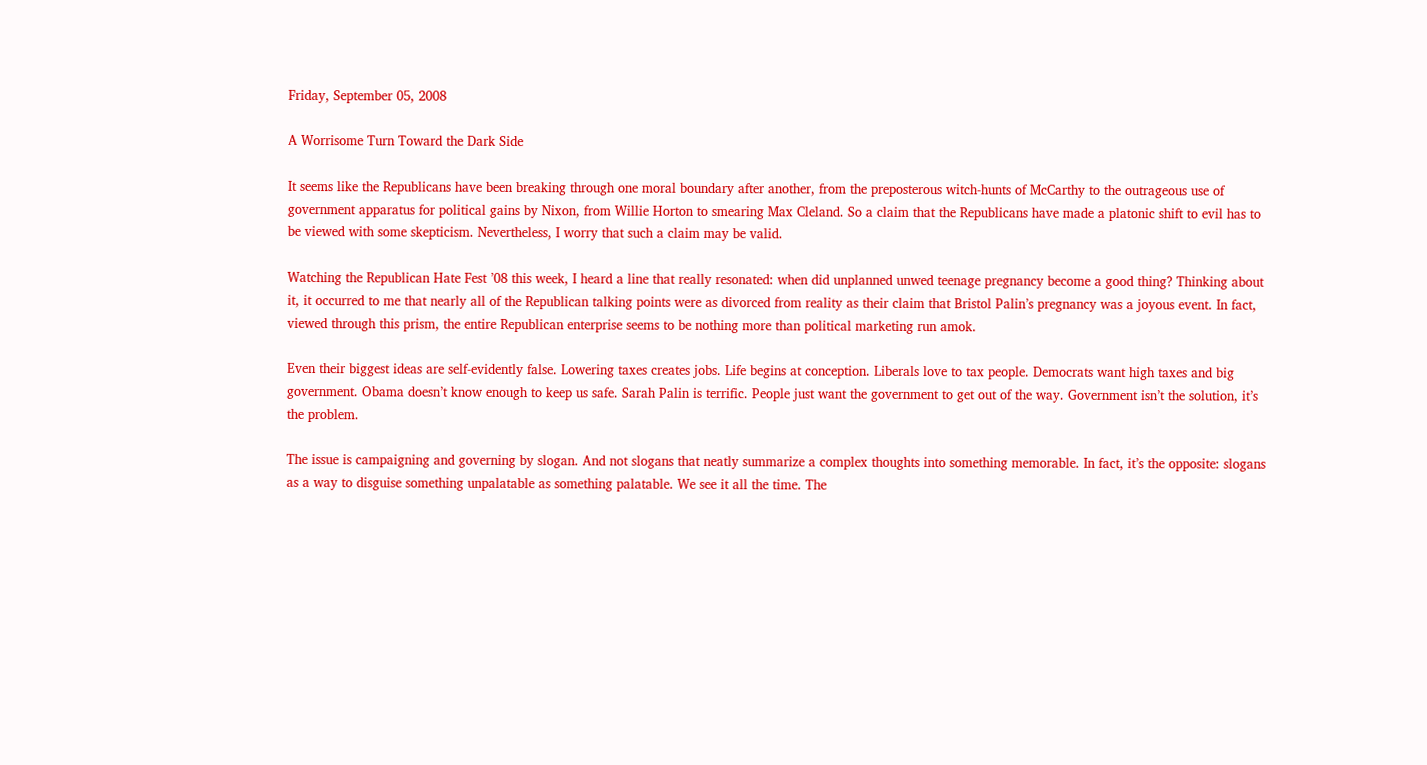Friday, September 05, 2008

A Worrisome Turn Toward the Dark Side

It seems like the Republicans have been breaking through one moral boundary after another, from the preposterous witch-hunts of McCarthy to the outrageous use of government apparatus for political gains by Nixon, from Willie Horton to smearing Max Cleland. So a claim that the Republicans have made a platonic shift to evil has to be viewed with some skepticism. Nevertheless, I worry that such a claim may be valid.

Watching the Republican Hate Fest ’08 this week, I heard a line that really resonated: when did unplanned unwed teenage pregnancy become a good thing? Thinking about it, it occurred to me that nearly all of the Republican talking points were as divorced from reality as their claim that Bristol Palin’s pregnancy was a joyous event. In fact, viewed through this prism, the entire Republican enterprise seems to be nothing more than political marketing run amok.

Even their biggest ideas are self-evidently false. Lowering taxes creates jobs. Life begins at conception. Liberals love to tax people. Democrats want high taxes and big government. Obama doesn’t know enough to keep us safe. Sarah Palin is terrific. People just want the government to get out of the way. Government isn’t the solution, it’s the problem.

The issue is campaigning and governing by slogan. And not slogans that neatly summarize a complex thoughts into something memorable. In fact, it’s the opposite: slogans as a way to disguise something unpalatable as something palatable. We see it all the time. The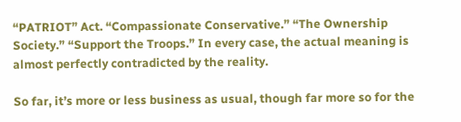“PATRIOT” Act. “Compassionate Conservative.” “The Ownership Society.” “Support the Troops.” In every case, the actual meaning is almost perfectly contradicted by the reality.

So far, it’s more or less business as usual, though far more so for the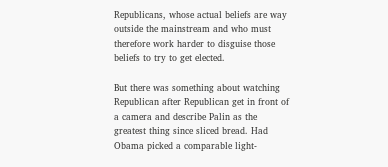Republicans, whose actual beliefs are way outside the mainstream and who must therefore work harder to disguise those beliefs to try to get elected.

But there was something about watching Republican after Republican get in front of a camera and describe Palin as the greatest thing since sliced bread. Had Obama picked a comparable light-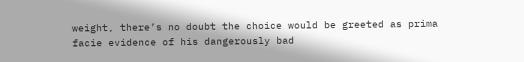weight, there’s no doubt the choice would be greeted as prima facie evidence of his dangerously bad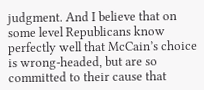judgment. And I believe that on some level Republicans know perfectly well that McCain’s choice is wrong-headed, but are so committed to their cause that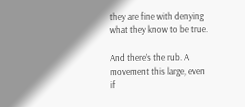they are fine with denying what they know to be true.

And there’s the rub. A movement this large, even if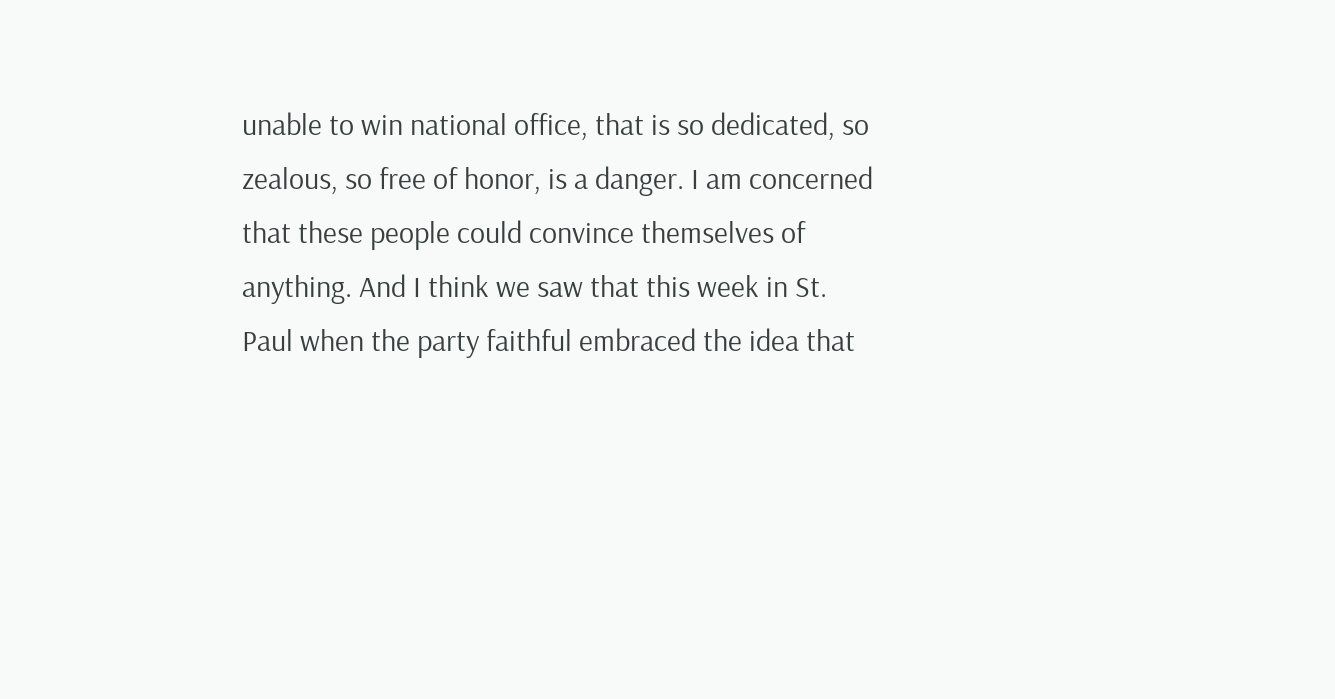unable to win national office, that is so dedicated, so zealous, so free of honor, is a danger. I am concerned that these people could convince themselves of anything. And I think we saw that this week in St. Paul when the party faithful embraced the idea that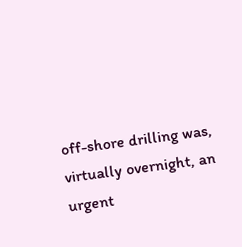off-shore drilling was, virtually overnight, an urgent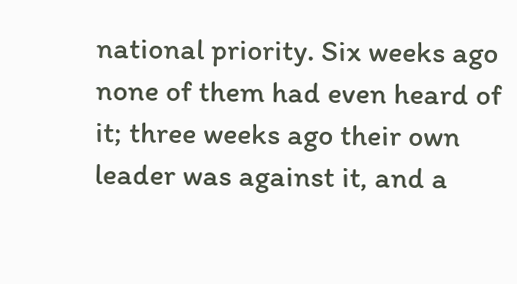national priority. Six weeks ago none of them had even heard of it; three weeks ago their own leader was against it, and a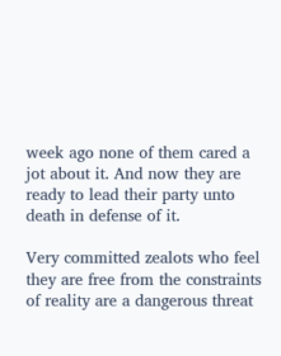week ago none of them cared a jot about it. And now they are ready to lead their party unto death in defense of it.

Very committed zealots who feel they are free from the constraints of reality are a dangerous threat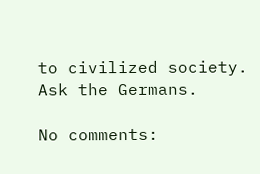to civilized society. Ask the Germans.

No comments: